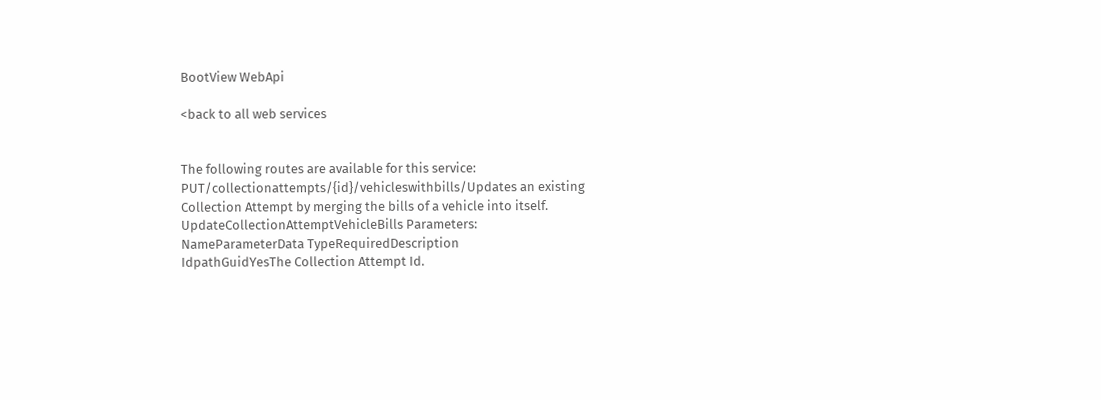BootView WebApi

<back to all web services


The following routes are available for this service:
PUT/collectionattempts/{id}/vehicleswithbills/Updates an existing Collection Attempt by merging the bills of a vehicle into itself.
UpdateCollectionAttemptVehicleBills Parameters:
NameParameterData TypeRequiredDescription
IdpathGuidYesThe Collection Attempt Id.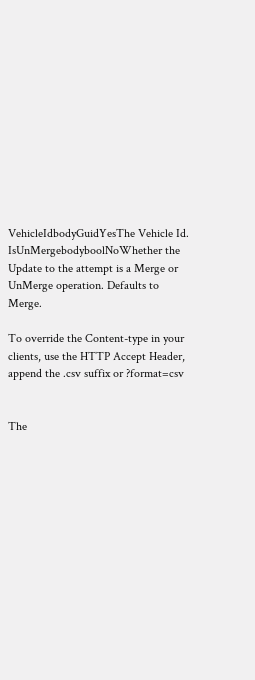VehicleIdbodyGuidYesThe Vehicle Id.
IsUnMergebodyboolNoWhether the Update to the attempt is a Merge or UnMerge operation. Defaults to Merge.

To override the Content-type in your clients, use the HTTP Accept Header, append the .csv suffix or ?format=csv


The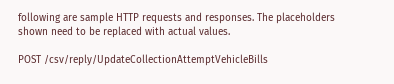following are sample HTTP requests and responses. The placeholders shown need to be replaced with actual values.

POST /csv/reply/UpdateCollectionAttemptVehicleBills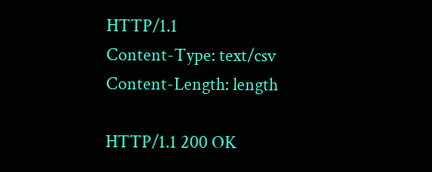HTTP/1.1
Content-Type: text/csv
Content-Length: length

HTTP/1.1 200 OK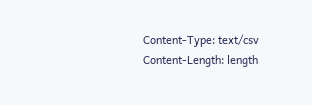Content-Type: text/csv
Content-Length: length